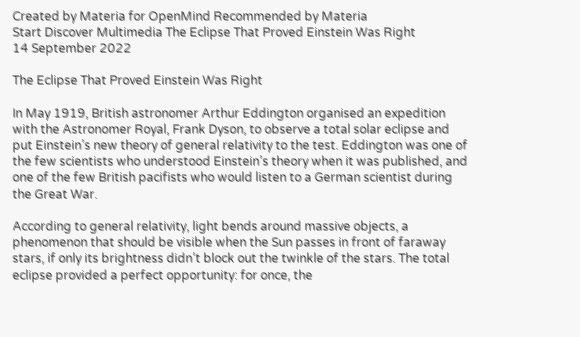Created by Materia for OpenMind Recommended by Materia
Start Discover Multimedia The Eclipse That Proved Einstein Was Right
14 September 2022

The Eclipse That Proved Einstein Was Right

In May 1919, British astronomer Arthur Eddington organised an expedition with the Astronomer Royal, Frank Dyson, to observe a total solar eclipse and put Einstein’s new theory of general relativity to the test. Eddington was one of the few scientists who understood Einstein’s theory when it was published, and one of the few British pacifists who would listen to a German scientist during the Great War.

According to general relativity, light bends around massive objects, a phenomenon that should be visible when the Sun passes in front of faraway stars, if only its brightness didn’t block out the twinkle of the stars. The total eclipse provided a perfect opportunity: for once, the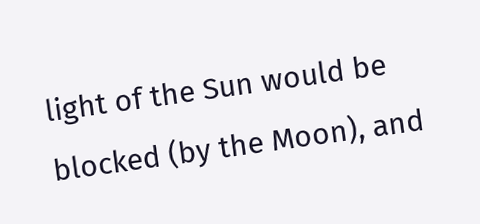light of the Sun would be blocked (by the Moon), and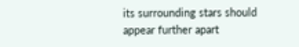its surrounding stars should appear further apart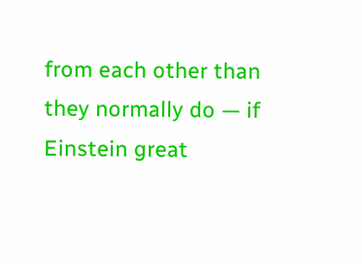from each other than they normally do — if Einstein great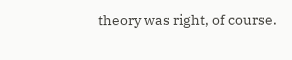theory was right, of course.